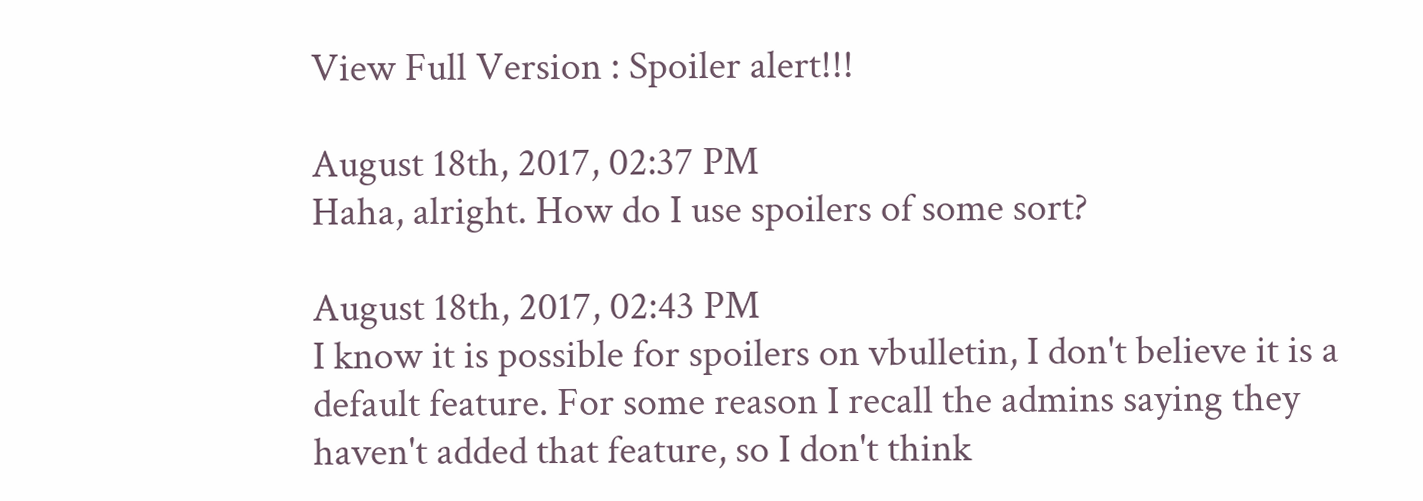View Full Version : Spoiler alert!!!

August 18th, 2017, 02:37 PM
Haha, alright. How do I use spoilers of some sort?

August 18th, 2017, 02:43 PM
I know it is possible for spoilers on vbulletin, I don't believe it is a default feature. For some reason I recall the admins saying they haven't added that feature, so I don't think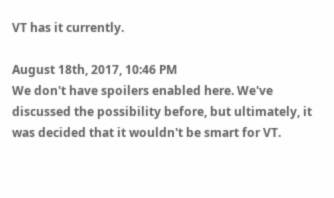VT has it currently.

August 18th, 2017, 10:46 PM
We don't have spoilers enabled here. We've discussed the possibility before, but ultimately, it was decided that it wouldn't be smart for VT.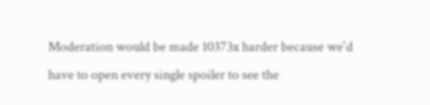Moderation would be made 10373x harder because we'd have to open every single spoiler to see the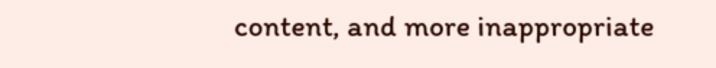content, and more inappropriate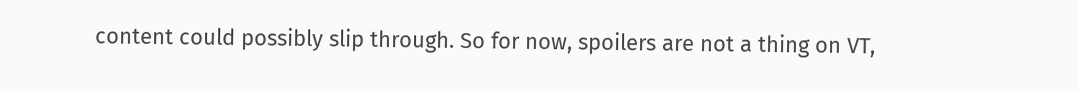content could possibly slip through. So for now, spoilers are not a thing on VT,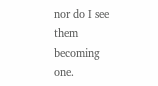nor do I see them becoming one.